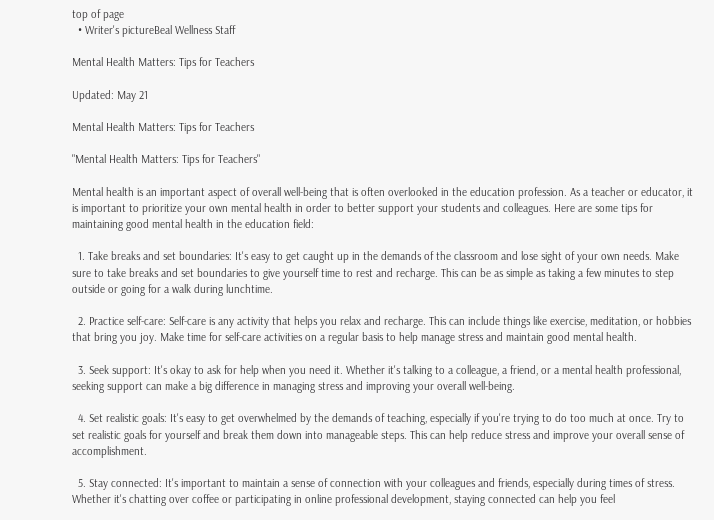top of page
  • Writer's pictureBeal Wellness Staff

Mental Health Matters: Tips for Teachers

Updated: May 21

Mental Health Matters: Tips for Teachers

"Mental Health Matters: Tips for Teachers"

Mental health is an important aspect of overall well-being that is often overlooked in the education profession. As a teacher or educator, it is important to prioritize your own mental health in order to better support your students and colleagues. Here are some tips for maintaining good mental health in the education field:

  1. Take breaks and set boundaries: It's easy to get caught up in the demands of the classroom and lose sight of your own needs. Make sure to take breaks and set boundaries to give yourself time to rest and recharge. This can be as simple as taking a few minutes to step outside or going for a walk during lunchtime.

  2. Practice self-care: Self-care is any activity that helps you relax and recharge. This can include things like exercise, meditation, or hobbies that bring you joy. Make time for self-care activities on a regular basis to help manage stress and maintain good mental health.

  3. Seek support: It's okay to ask for help when you need it. Whether it's talking to a colleague, a friend, or a mental health professional, seeking support can make a big difference in managing stress and improving your overall well-being.

  4. Set realistic goals: It's easy to get overwhelmed by the demands of teaching, especially if you're trying to do too much at once. Try to set realistic goals for yourself and break them down into manageable steps. This can help reduce stress and improve your overall sense of accomplishment.

  5. Stay connected: It's important to maintain a sense of connection with your colleagues and friends, especially during times of stress. Whether it's chatting over coffee or participating in online professional development, staying connected can help you feel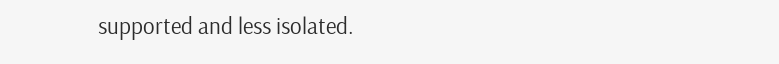supported and less isolated.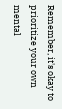Remember, it's okay to prioritize your own mental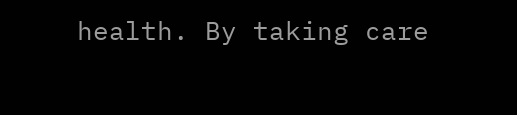health. By taking care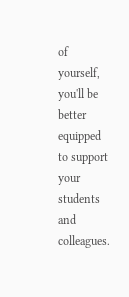of yourself, you'll be better equipped to support your students and colleagues.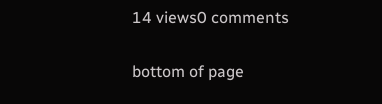14 views0 comments


bottom of page